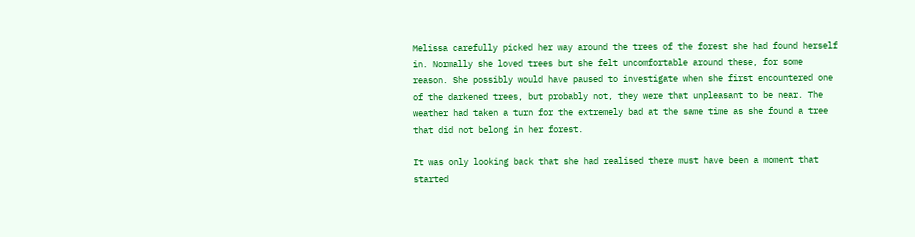Melissa carefully picked her way around the trees of the forest she had found herself in. Normally she loved trees but she felt uncomfortable around these, for some reason. She possibly would have paused to investigate when she first encountered one of the darkened trees, but probably not, they were that unpleasant to be near. The weather had taken a turn for the extremely bad at the same time as she found a tree that did not belong in her forest.

It was only looking back that she had realised there must have been a moment that started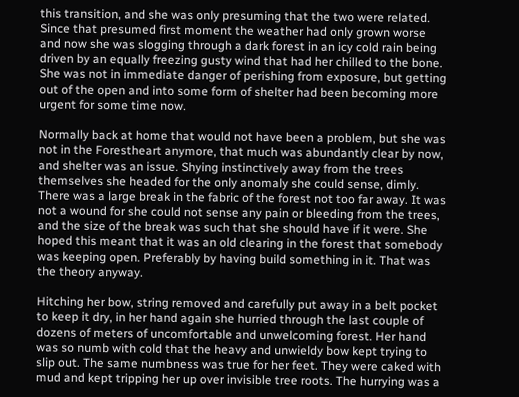this transition, and she was only presuming that the two were related. Since that presumed first moment the weather had only grown worse and now she was slogging through a dark forest in an icy cold rain being driven by an equally freezing gusty wind that had her chilled to the bone. She was not in immediate danger of perishing from exposure, but getting out of the open and into some form of shelter had been becoming more urgent for some time now.

Normally back at home that would not have been a problem, but she was not in the Forestheart anymore, that much was abundantly clear by now, and shelter was an issue. Shying instinctively away from the trees themselves she headed for the only anomaly she could sense, dimly. There was a large break in the fabric of the forest not too far away. It was not a wound for she could not sense any pain or bleeding from the trees, and the size of the break was such that she should have if it were. She hoped this meant that it was an old clearing in the forest that somebody was keeping open. Preferably by having build something in it. That was the theory anyway.

Hitching her bow, string removed and carefully put away in a belt pocket to keep it dry, in her hand again she hurried through the last couple of dozens of meters of uncomfortable and unwelcoming forest. Her hand was so numb with cold that the heavy and unwieldy bow kept trying to slip out. The same numbness was true for her feet. They were caked with mud and kept tripping her up over invisible tree roots. The hurrying was a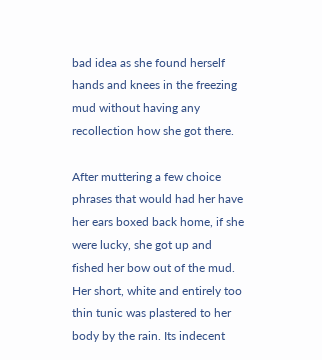bad idea as she found herself hands and knees in the freezing mud without having any recollection how she got there.

After muttering a few choice phrases that would had her have her ears boxed back home, if she were lucky, she got up and fished her bow out of the mud. Her short, white and entirely too thin tunic was plastered to her body by the rain. Its indecent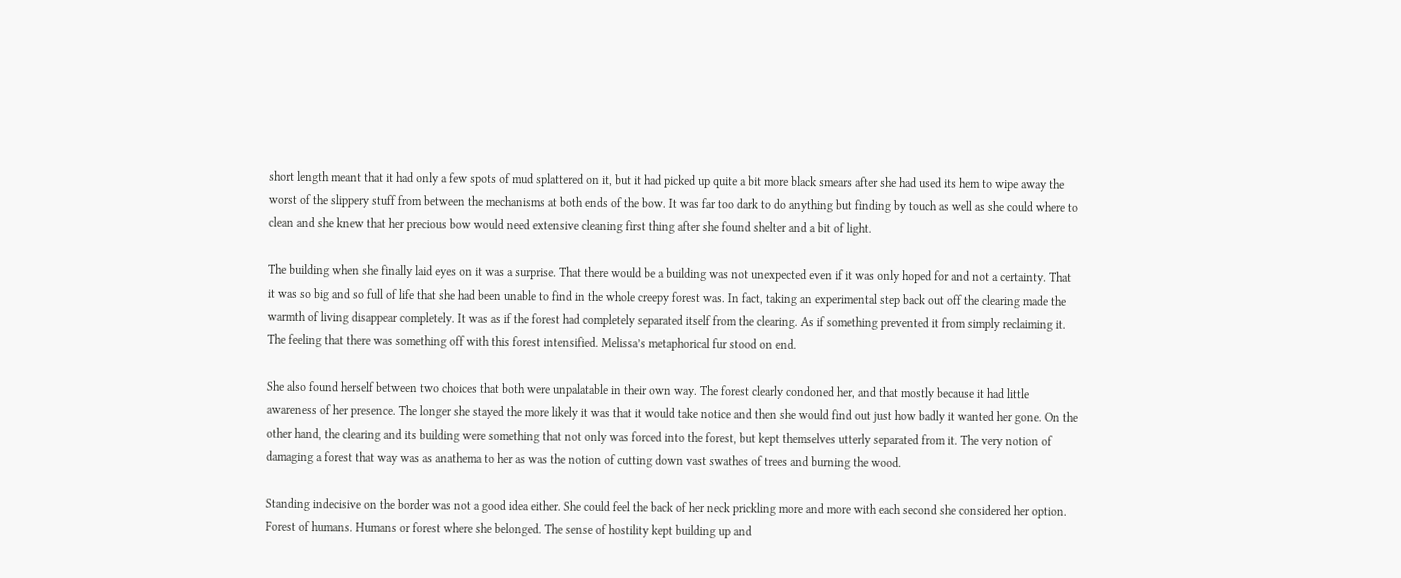short length meant that it had only a few spots of mud splattered on it, but it had picked up quite a bit more black smears after she had used its hem to wipe away the worst of the slippery stuff from between the mechanisms at both ends of the bow. It was far too dark to do anything but finding by touch as well as she could where to clean and she knew that her precious bow would need extensive cleaning first thing after she found shelter and a bit of light.

The building when she finally laid eyes on it was a surprise. That there would be a building was not unexpected even if it was only hoped for and not a certainty. That it was so big and so full of life that she had been unable to find in the whole creepy forest was. In fact, taking an experimental step back out off the clearing made the warmth of living disappear completely. It was as if the forest had completely separated itself from the clearing. As if something prevented it from simply reclaiming it. The feeling that there was something off with this forest intensified. Melissa’s metaphorical fur stood on end.

She also found herself between two choices that both were unpalatable in their own way. The forest clearly condoned her, and that mostly because it had little awareness of her presence. The longer she stayed the more likely it was that it would take notice and then she would find out just how badly it wanted her gone. On the other hand, the clearing and its building were something that not only was forced into the forest, but kept themselves utterly separated from it. The very notion of damaging a forest that way was as anathema to her as was the notion of cutting down vast swathes of trees and burning the wood.

Standing indecisive on the border was not a good idea either. She could feel the back of her neck prickling more and more with each second she considered her option. Forest of humans. Humans or forest where she belonged. The sense of hostility kept building up and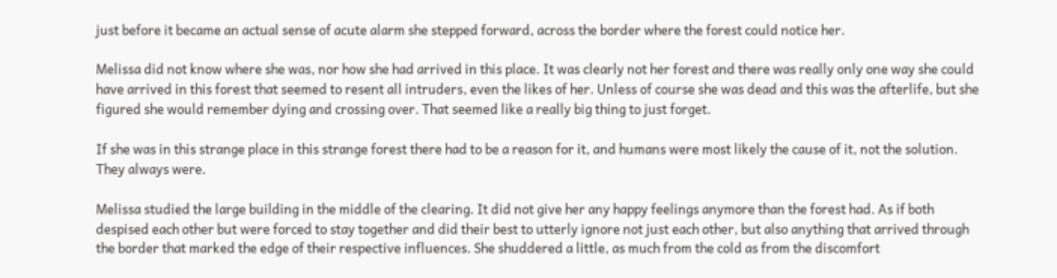just before it became an actual sense of acute alarm she stepped forward, across the border where the forest could notice her.

Melissa did not know where she was, nor how she had arrived in this place. It was clearly not her forest and there was really only one way she could have arrived in this forest that seemed to resent all intruders, even the likes of her. Unless of course she was dead and this was the afterlife, but she figured she would remember dying and crossing over. That seemed like a really big thing to just forget.

If she was in this strange place in this strange forest there had to be a reason for it, and humans were most likely the cause of it, not the solution. They always were.

Melissa studied the large building in the middle of the clearing. It did not give her any happy feelings anymore than the forest had. As if both despised each other but were forced to stay together and did their best to utterly ignore not just each other, but also anything that arrived through the border that marked the edge of their respective influences. She shuddered a little, as much from the cold as from the discomfort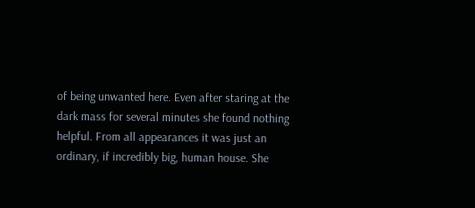of being unwanted here. Even after staring at the dark mass for several minutes she found nothing helpful. From all appearances it was just an ordinary, if incredibly big, human house. She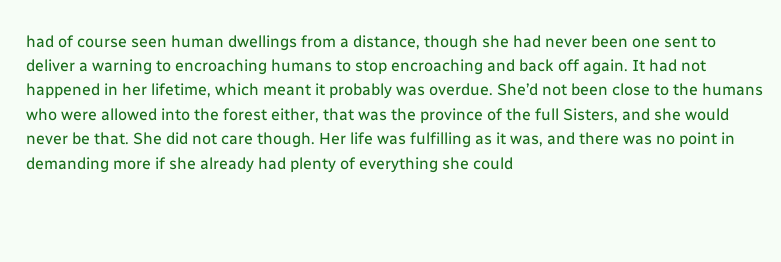had of course seen human dwellings from a distance, though she had never been one sent to deliver a warning to encroaching humans to stop encroaching and back off again. It had not happened in her lifetime, which meant it probably was overdue. She’d not been close to the humans who were allowed into the forest either, that was the province of the full Sisters, and she would never be that. She did not care though. Her life was fulfilling as it was, and there was no point in demanding more if she already had plenty of everything she could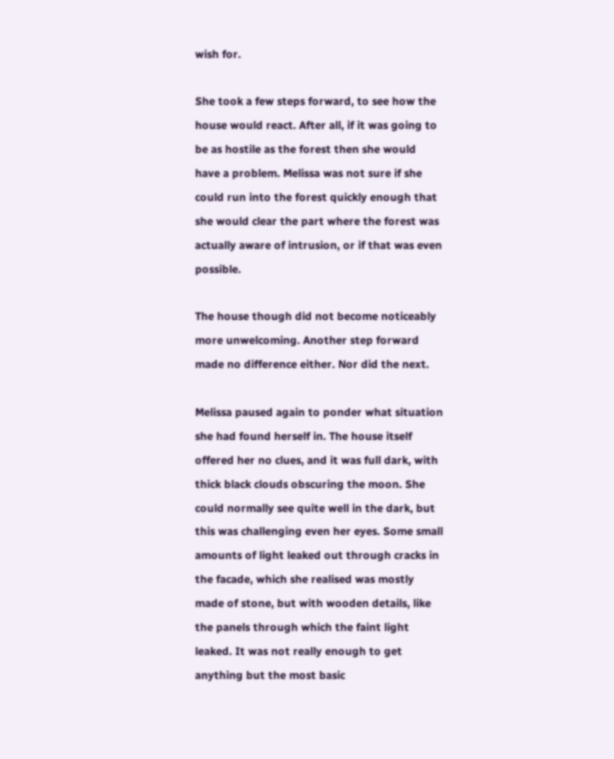wish for.

She took a few steps forward, to see how the house would react. After all, if it was going to be as hostile as the forest then she would have a problem. Melissa was not sure if she could run into the forest quickly enough that she would clear the part where the forest was actually aware of intrusion, or if that was even possible.

The house though did not become noticeably more unwelcoming. Another step forward made no difference either. Nor did the next.

Melissa paused again to ponder what situation she had found herself in. The house itself offered her no clues, and it was full dark, with thick black clouds obscuring the moon. She could normally see quite well in the dark, but this was challenging even her eyes. Some small amounts of light leaked out through cracks in the facade, which she realised was mostly made of stone, but with wooden details, like the panels through which the faint light leaked. It was not really enough to get anything but the most basic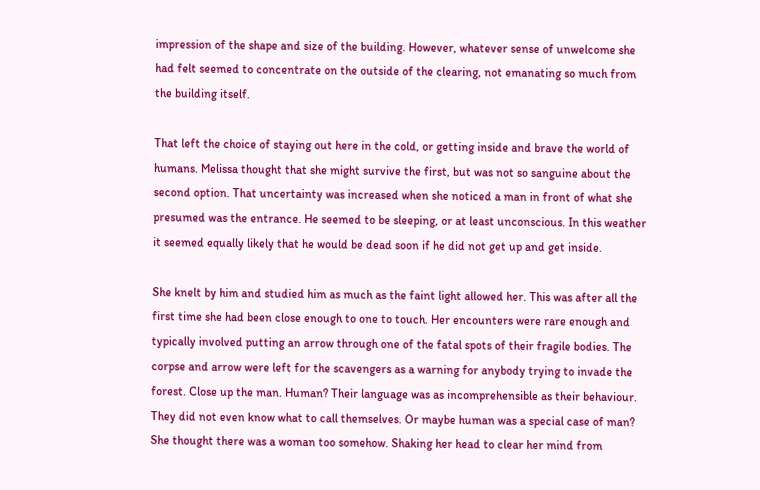impression of the shape and size of the building. However, whatever sense of unwelcome she had felt seemed to concentrate on the outside of the clearing, not emanating so much from the building itself.

That left the choice of staying out here in the cold, or getting inside and brave the world of humans. Melissa thought that she might survive the first, but was not so sanguine about the second option. That uncertainty was increased when she noticed a man in front of what she presumed was the entrance. He seemed to be sleeping, or at least unconscious. In this weather it seemed equally likely that he would be dead soon if he did not get up and get inside.

She knelt by him and studied him as much as the faint light allowed her. This was after all the first time she had been close enough to one to touch. Her encounters were rare enough and typically involved putting an arrow through one of the fatal spots of their fragile bodies. The corpse and arrow were left for the scavengers as a warning for anybody trying to invade the forest. Close up the man. Human? Their language was as incomprehensible as their behaviour. They did not even know what to call themselves. Or maybe human was a special case of man? She thought there was a woman too somehow. Shaking her head to clear her mind from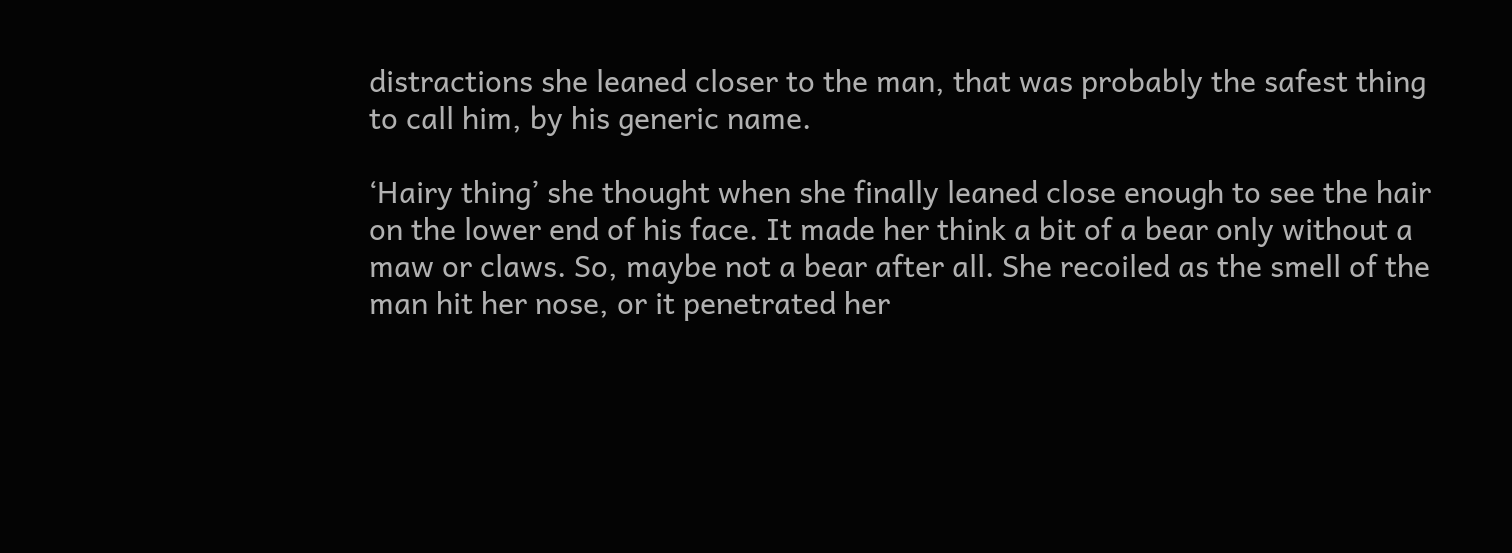distractions she leaned closer to the man, that was probably the safest thing to call him, by his generic name.

‘Hairy thing’ she thought when she finally leaned close enough to see the hair on the lower end of his face. It made her think a bit of a bear only without a maw or claws. So, maybe not a bear after all. She recoiled as the smell of the man hit her nose, or it penetrated her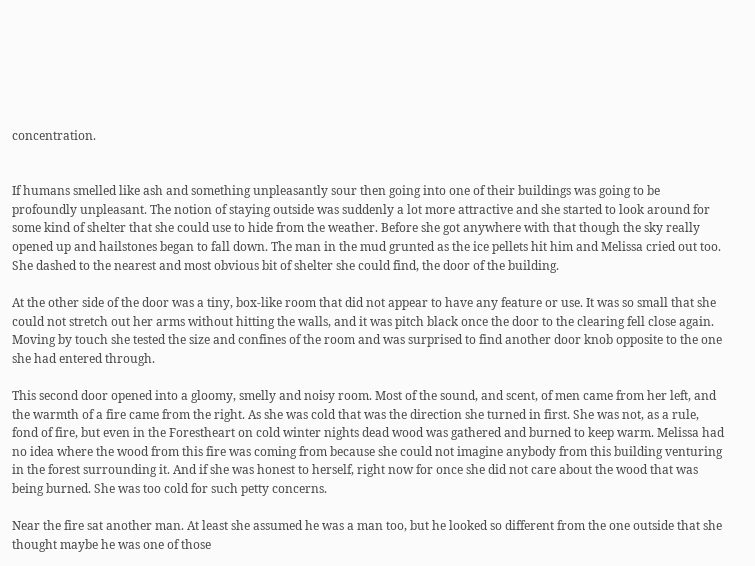concentration.


If humans smelled like ash and something unpleasantly sour then going into one of their buildings was going to be profoundly unpleasant. The notion of staying outside was suddenly a lot more attractive and she started to look around for some kind of shelter that she could use to hide from the weather. Before she got anywhere with that though the sky really opened up and hailstones began to fall down. The man in the mud grunted as the ice pellets hit him and Melissa cried out too. She dashed to the nearest and most obvious bit of shelter she could find, the door of the building.

At the other side of the door was a tiny, box-like room that did not appear to have any feature or use. It was so small that she could not stretch out her arms without hitting the walls, and it was pitch black once the door to the clearing fell close again. Moving by touch she tested the size and confines of the room and was surprised to find another door knob opposite to the one she had entered through.

This second door opened into a gloomy, smelly and noisy room. Most of the sound, and scent, of men came from her left, and the warmth of a fire came from the right. As she was cold that was the direction she turned in first. She was not, as a rule, fond of fire, but even in the Forestheart on cold winter nights dead wood was gathered and burned to keep warm. Melissa had no idea where the wood from this fire was coming from because she could not imagine anybody from this building venturing in the forest surrounding it. And if she was honest to herself, right now for once she did not care about the wood that was being burned. She was too cold for such petty concerns.

Near the fire sat another man. At least she assumed he was a man too, but he looked so different from the one outside that she thought maybe he was one of those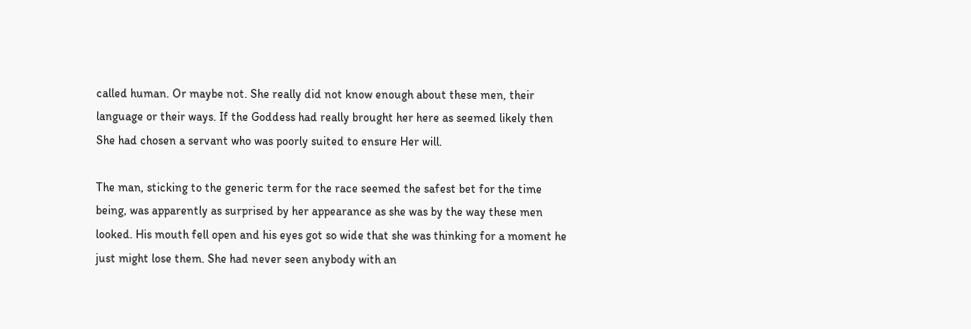called human. Or maybe not. She really did not know enough about these men, their language or their ways. If the Goddess had really brought her here as seemed likely then She had chosen a servant who was poorly suited to ensure Her will.

The man, sticking to the generic term for the race seemed the safest bet for the time being, was apparently as surprised by her appearance as she was by the way these men looked. His mouth fell open and his eyes got so wide that she was thinking for a moment he just might lose them. She had never seen anybody with an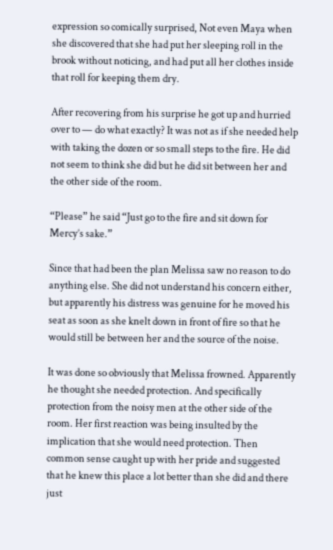expression so comically surprised, Not even Maya when she discovered that she had put her sleeping roll in the brook without noticing, and had put all her clothes inside that roll for keeping them dry.

After recovering from his surprise he got up and hurried over to — do what exactly? It was not as if she needed help with taking the dozen or so small steps to the fire. He did not seem to think she did but he did sit between her and the other side of the room.

“Please” he said “Just go to the fire and sit down for Mercy’s sake.”

Since that had been the plan Melissa saw no reason to do anything else. She did not understand his concern either, but apparently his distress was genuine for he moved his seat as soon as she knelt down in front of fire so that he would still be between her and the source of the noise.

It was done so obviously that Melissa frowned. Apparently he thought she needed protection. And specifically protection from the noisy men at the other side of the room. Her first reaction was being insulted by the implication that she would need protection. Then common sense caught up with her pride and suggested that he knew this place a lot better than she did and there just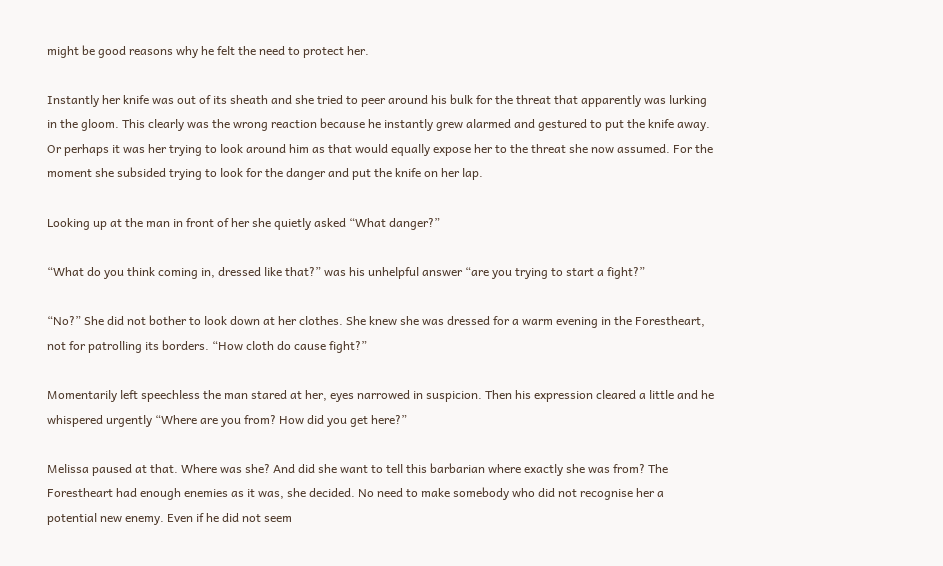might be good reasons why he felt the need to protect her.

Instantly her knife was out of its sheath and she tried to peer around his bulk for the threat that apparently was lurking in the gloom. This clearly was the wrong reaction because he instantly grew alarmed and gestured to put the knife away. Or perhaps it was her trying to look around him as that would equally expose her to the threat she now assumed. For the moment she subsided trying to look for the danger and put the knife on her lap.

Looking up at the man in front of her she quietly asked “What danger?”

“What do you think coming in, dressed like that?” was his unhelpful answer “are you trying to start a fight?”

“No?” She did not bother to look down at her clothes. She knew she was dressed for a warm evening in the Forestheart, not for patrolling its borders. “How cloth do cause fight?”

Momentarily left speechless the man stared at her, eyes narrowed in suspicion. Then his expression cleared a little and he whispered urgently “Where are you from? How did you get here?”

Melissa paused at that. Where was she? And did she want to tell this barbarian where exactly she was from? The Forestheart had enough enemies as it was, she decided. No need to make somebody who did not recognise her a potential new enemy. Even if he did not seem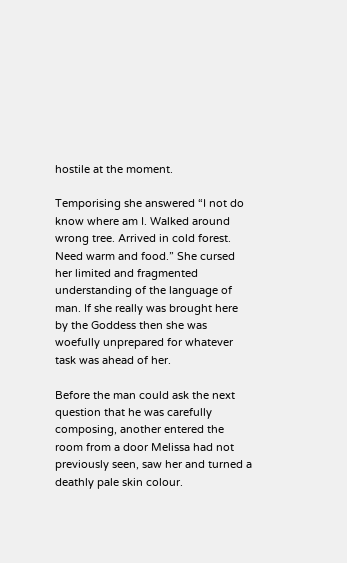hostile at the moment.

Temporising she answered “I not do know where am I. Walked around wrong tree. Arrived in cold forest. Need warm and food.” She cursed her limited and fragmented understanding of the language of man. If she really was brought here by the Goddess then she was woefully unprepared for whatever task was ahead of her.

Before the man could ask the next question that he was carefully composing, another entered the room from a door Melissa had not previously seen, saw her and turned a deathly pale skin colour.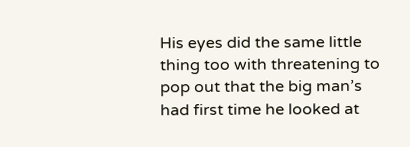His eyes did the same little thing too with threatening to pop out that the big man’s had first time he looked at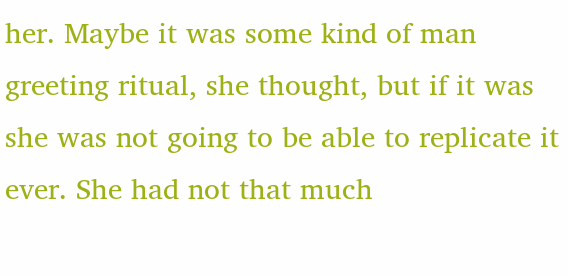her. Maybe it was some kind of man greeting ritual, she thought, but if it was she was not going to be able to replicate it ever. She had not that much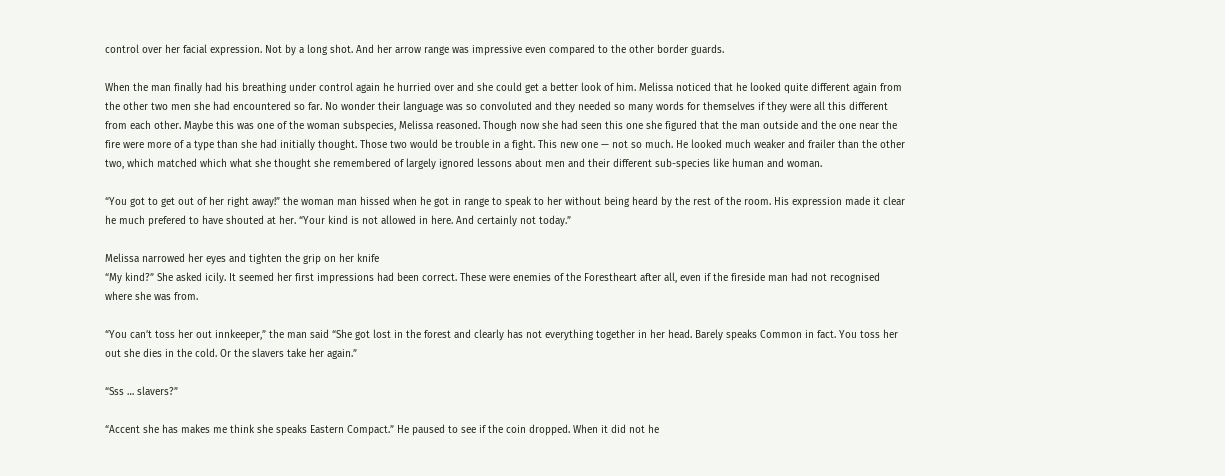control over her facial expression. Not by a long shot. And her arrow range was impressive even compared to the other border guards.

When the man finally had his breathing under control again he hurried over and she could get a better look of him. Melissa noticed that he looked quite different again from the other two men she had encountered so far. No wonder their language was so convoluted and they needed so many words for themselves if they were all this different from each other. Maybe this was one of the woman subspecies, Melissa reasoned. Though now she had seen this one she figured that the man outside and the one near the fire were more of a type than she had initially thought. Those two would be trouble in a fight. This new one — not so much. He looked much weaker and frailer than the other two, which matched which what she thought she remembered of largely ignored lessons about men and their different sub-species like human and woman.

“You got to get out of her right away!” the woman man hissed when he got in range to speak to her without being heard by the rest of the room. His expression made it clear he much prefered to have shouted at her. “Your kind is not allowed in here. And certainly not today.”

Melissa narrowed her eyes and tighten the grip on her knife
“My kind?” She asked icily. It seemed her first impressions had been correct. These were enemies of the Forestheart after all, even if the fireside man had not recognised where she was from.

“You can’t toss her out innkeeper,” the man said “She got lost in the forest and clearly has not everything together in her head. Barely speaks Common in fact. You toss her out she dies in the cold. Or the slavers take her again.”

“Sss … slavers?”

“Accent she has makes me think she speaks Eastern Compact.” He paused to see if the coin dropped. When it did not he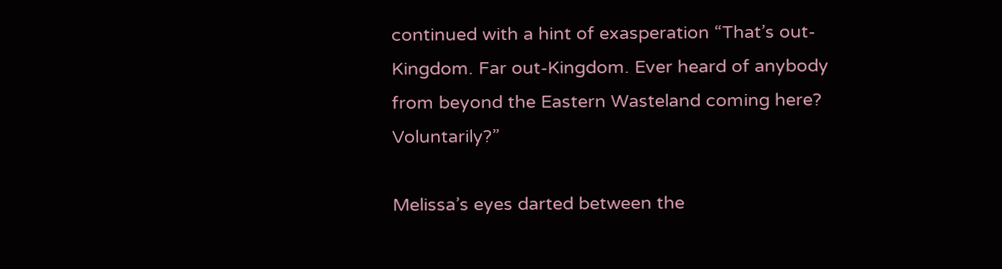continued with a hint of exasperation “That’s out-Kingdom. Far out-Kingdom. Ever heard of anybody from beyond the Eastern Wasteland coming here? Voluntarily?”

Melissa’s eyes darted between the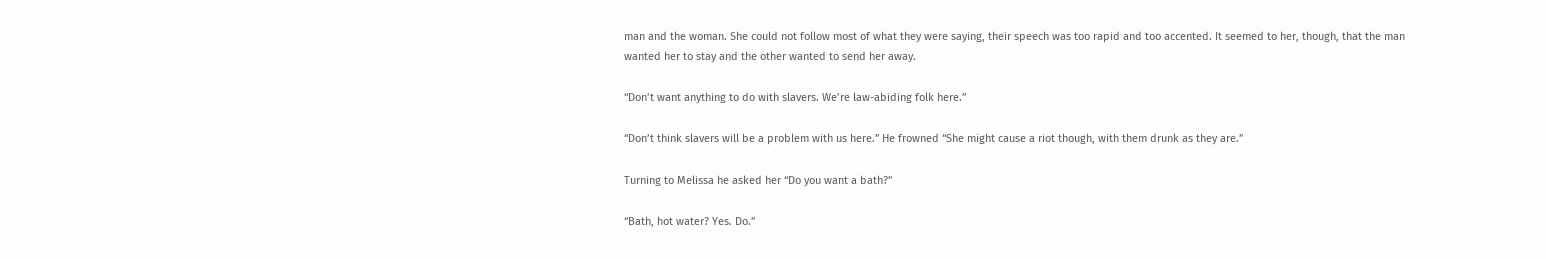man and the woman. She could not follow most of what they were saying, their speech was too rapid and too accented. It seemed to her, though, that the man wanted her to stay and the other wanted to send her away.

“Don’t want anything to do with slavers. We’re law-abiding folk here.”

“Don’t think slavers will be a problem with us here.” He frowned “She might cause a riot though, with them drunk as they are.”

Turning to Melissa he asked her “Do you want a bath?”

“Bath, hot water? Yes. Do.”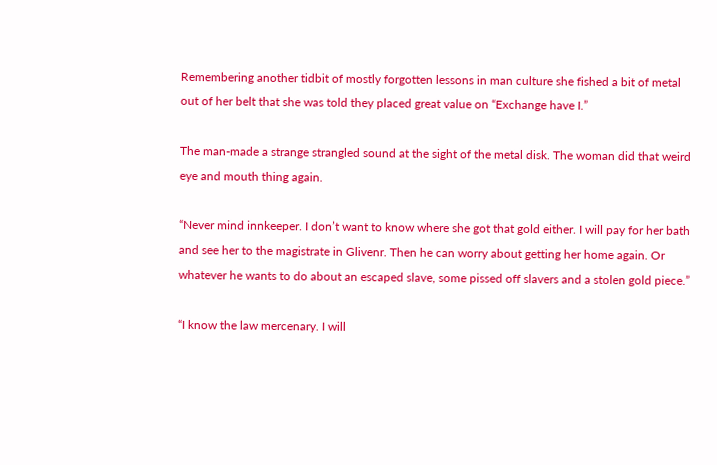Remembering another tidbit of mostly forgotten lessons in man culture she fished a bit of metal out of her belt that she was told they placed great value on “Exchange have I.”

The man-made a strange strangled sound at the sight of the metal disk. The woman did that weird eye and mouth thing again.

“Never mind innkeeper. I don’t want to know where she got that gold either. I will pay for her bath and see her to the magistrate in Glivenr. Then he can worry about getting her home again. Or whatever he wants to do about an escaped slave, some pissed off slavers and a stolen gold piece.”

“I know the law mercenary. I will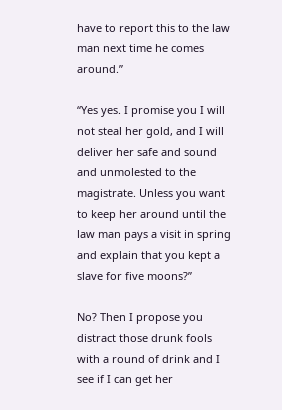have to report this to the law man next time he comes around.”

“Yes yes. I promise you I will not steal her gold, and I will deliver her safe and sound and unmolested to the magistrate. Unless you want to keep her around until the law man pays a visit in spring and explain that you kept a slave for five moons?”

No? Then I propose you distract those drunk fools with a round of drink and I see if I can get her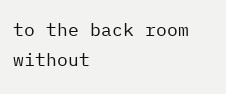to the back room without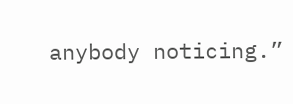anybody noticing.”